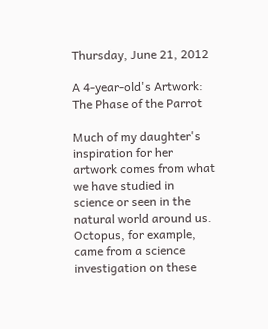Thursday, June 21, 2012

A 4-year-old's Artwork: The Phase of the Parrot

Much of my daughter's inspiration for her artwork comes from what we have studied in science or seen in the natural world around us. Octopus, for example, came from a science investigation on these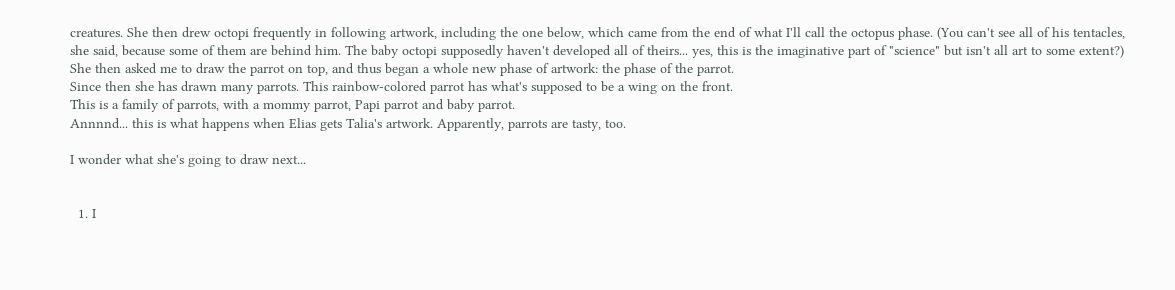creatures. She then drew octopi frequently in following artwork, including the one below, which came from the end of what I'll call the octopus phase. (You can't see all of his tentacles, she said, because some of them are behind him. The baby octopi supposedly haven't developed all of theirs... yes, this is the imaginative part of "science" but isn't all art to some extent?)
She then asked me to draw the parrot on top, and thus began a whole new phase of artwork: the phase of the parrot.
Since then she has drawn many parrots. This rainbow-colored parrot has what's supposed to be a wing on the front.
This is a family of parrots, with a mommy parrot, Papi parrot and baby parrot.
Annnnd... this is what happens when Elias gets Talia's artwork. Apparently, parrots are tasty, too.

I wonder what she's going to draw next...


  1. I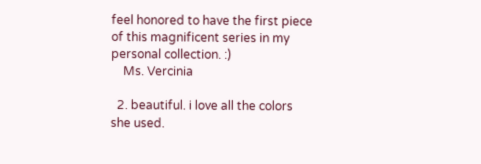feel honored to have the first piece of this magnificent series in my personal collection. :)
    Ms. Vercinia

  2. beautiful. i love all the colors she used.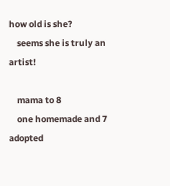how old is she?
    seems she is truly an artist!

    mama to 8
    one homemade and 7 adopted